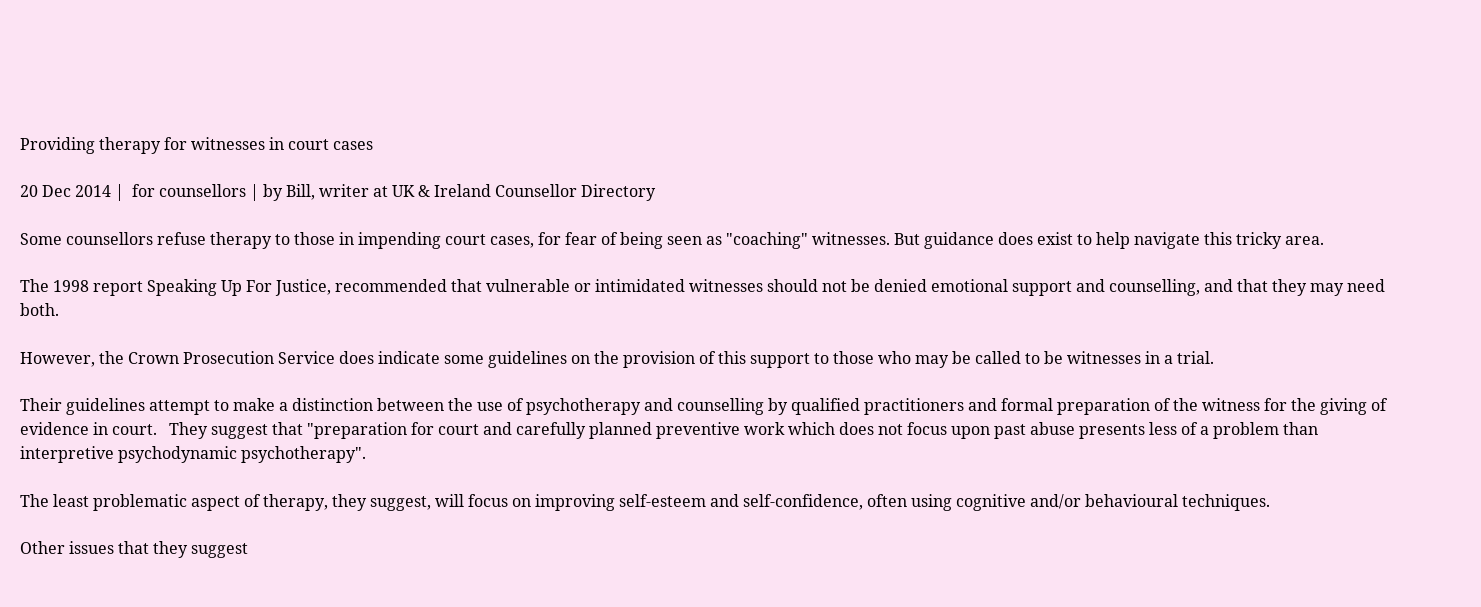Providing therapy for witnesses in court cases

20 Dec 2014 |  for counsellors | by Bill, writer at UK & Ireland Counsellor Directory

Some counsellors refuse therapy to those in impending court cases, for fear of being seen as "coaching" witnesses. But guidance does exist to help navigate this tricky area.

The 1998 report Speaking Up For Justice, recommended that vulnerable or intimidated witnesses should not be denied emotional support and counselling, and that they may need both.

However, the Crown Prosecution Service does indicate some guidelines on the provision of this support to those who may be called to be witnesses in a trial.

Their guidelines attempt to make a distinction between the use of psychotherapy and counselling by qualified practitioners and formal preparation of the witness for the giving of evidence in court.   They suggest that "preparation for court and carefully planned preventive work which does not focus upon past abuse presents less of a problem than interpretive psychodynamic psychotherapy".

The least problematic aspect of therapy, they suggest, will focus on improving self-esteem and self-confidence, often using cognitive and/or behavioural techniques.

Other issues that they suggest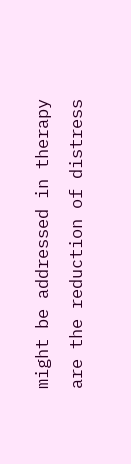might be addressed in therapy are the reduction of distress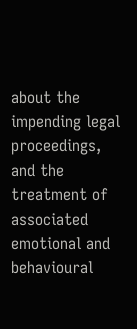about the impending legal proceedings, and the treatment of associated emotional and behavioural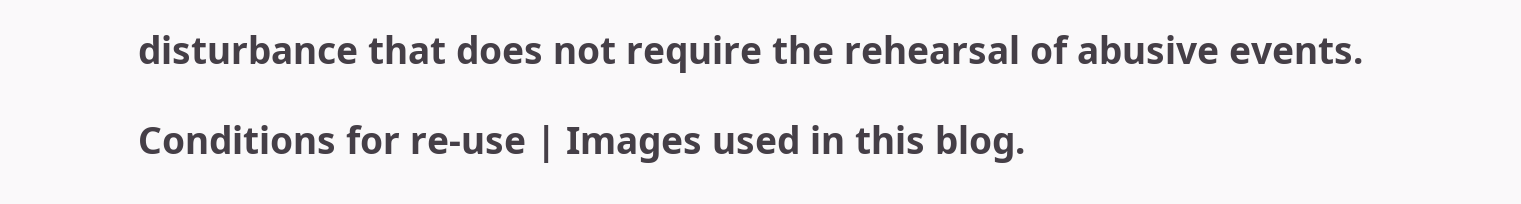disturbance that does not require the rehearsal of abusive events.

Conditions for re-use | Images used in this blog.